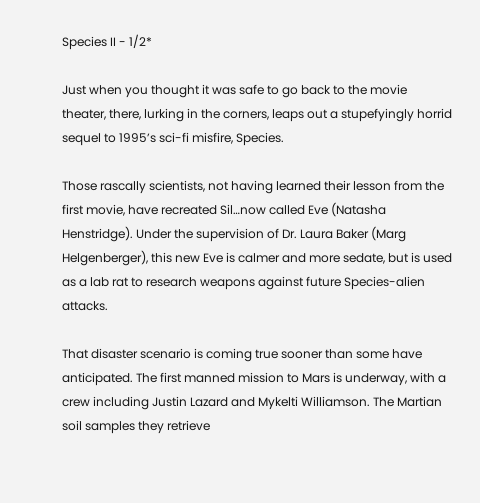Species II - 1/2*

Just when you thought it was safe to go back to the movie theater, there, lurking in the corners, leaps out a stupefyingly horrid sequel to 1995’s sci-fi misfire, Species.

Those rascally scientists, not having learned their lesson from the first movie, have recreated Sil…now called Eve (Natasha Henstridge). Under the supervision of Dr. Laura Baker (Marg Helgenberger), this new Eve is calmer and more sedate, but is used as a lab rat to research weapons against future Species-alien attacks.

That disaster scenario is coming true sooner than some have anticipated. The first manned mission to Mars is underway, with a crew including Justin Lazard and Mykelti Williamson. The Martian soil samples they retrieve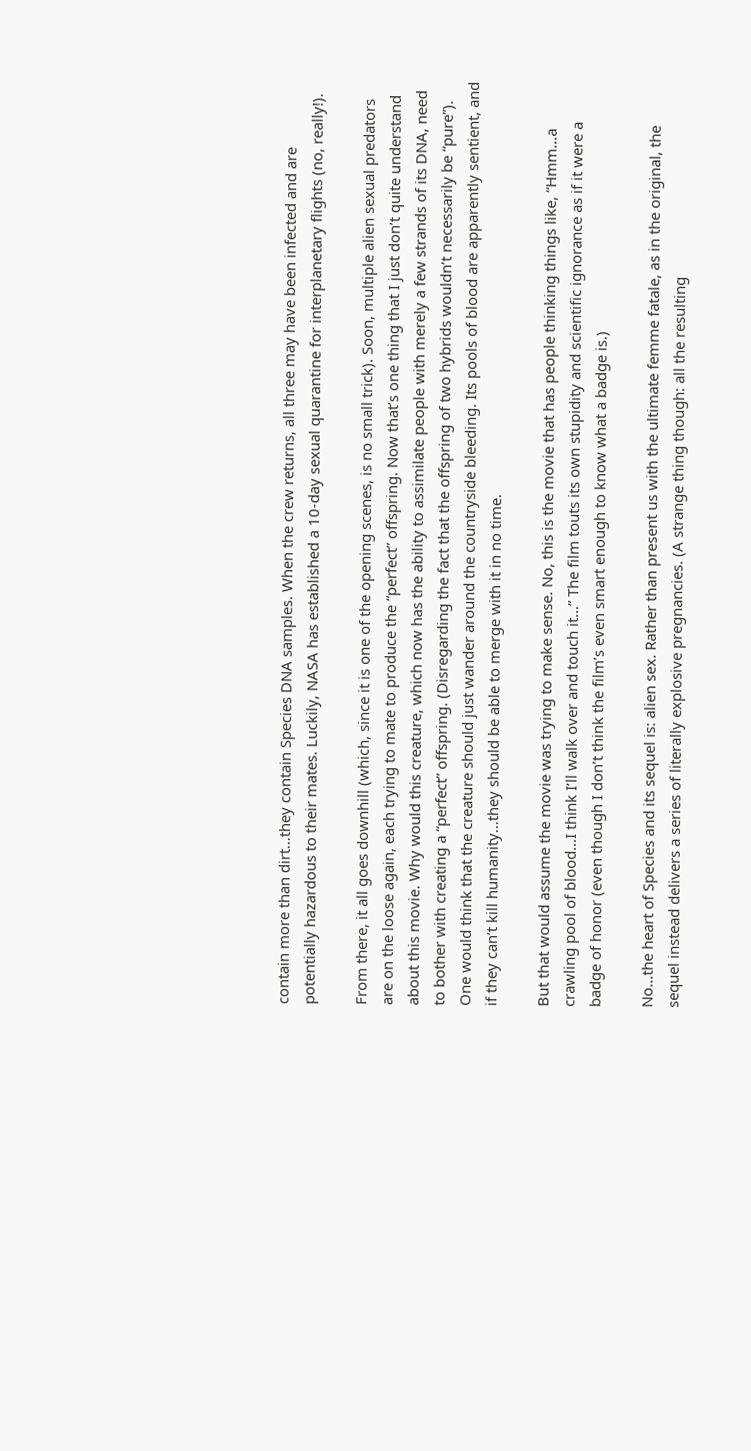contain more than dirt…they contain Species DNA samples. When the crew returns, all three may have been infected and are potentially hazardous to their mates. Luckily, NASA has established a 10-day sexual quarantine for interplanetary flights (no, really!).

From there, it all goes downhill (which, since it is one of the opening scenes, is no small trick). Soon, multiple alien sexual predators are on the loose again, each trying to mate to produce the “perfect” offspring. Now that’s one thing that I just don’t quite understand about this movie. Why would this creature, which now has the ability to assimilate people with merely a few strands of its DNA, need to bother with creating a “perfect” offspring. (Disregarding the fact that the offspring of two hybrids wouldn’t necessarily be “pure”). One would think that the creature should just wander around the countryside bleeding. Its pools of blood are apparently sentient, and if they can’t kill humanity…they should be able to merge with it in no time.

But that would assume the movie was trying to make sense. No, this is the movie that has people thinking things like, “Hmm…a crawling pool of blood…I think I’ll walk over and touch it…” The film touts its own stupidity and scientific ignorance as if it were a badge of honor (even though I don’t think the film’s even smart enough to know what a badge is.)

No…the heart of Species and its sequel is: alien sex. Rather than present us with the ultimate femme fatale, as in the original, the sequel instead delivers a series of literally explosive pregnancies. (A strange thing though: all the resulting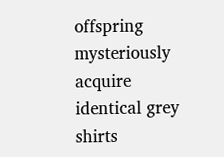offspring mysteriously acquire identical grey shirts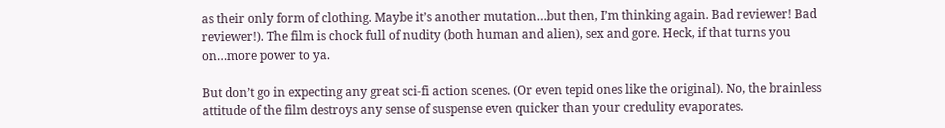as their only form of clothing. Maybe it’s another mutation…but then, I’m thinking again. Bad reviewer! Bad reviewer!). The film is chock full of nudity (both human and alien), sex and gore. Heck, if that turns you on…more power to ya.

But don’t go in expecting any great sci-fi action scenes. (Or even tepid ones like the original). No, the brainless attitude of the film destroys any sense of suspense even quicker than your credulity evaporates.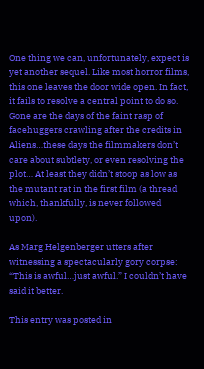One thing we can, unfortunately, expect is yet another sequel. Like most horror films, this one leaves the door wide open. In fact, it fails to resolve a central point to do so. Gone are the days of the faint rasp of facehuggers crawling after the credits in Aliens…these days the filmmakers don’t care about subtlety, or even resolving the plot… At least they didn’t stoop as low as the mutant rat in the first film (a thread which, thankfully, is never followed upon).

As Marg Helgenberger utters after witnessing a spectacularly gory corpse: “This is awful…just awful.” I couldn’t have said it better.

This entry was posted in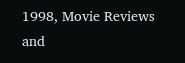1998, Movie Reviews and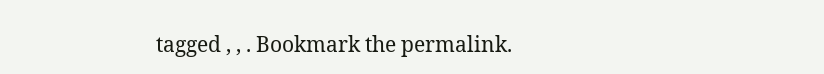tagged , , . Bookmark the permalink.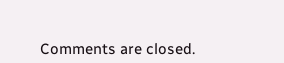Comments are closed.